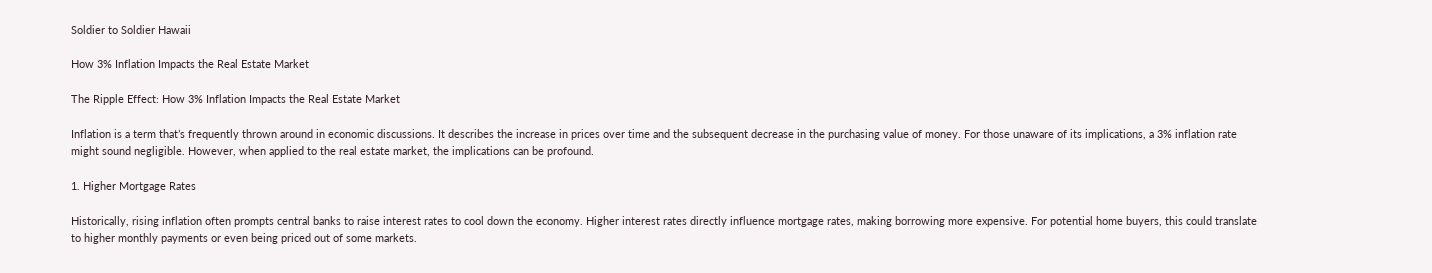Soldier to Soldier Hawaii

How 3% Inflation Impacts the Real Estate Market

The Ripple Effect: How 3% Inflation Impacts the Real Estate Market

Inflation is a term that’s frequently thrown around in economic discussions. It describes the increase in prices over time and the subsequent decrease in the purchasing value of money. For those unaware of its implications, a 3% inflation rate might sound negligible. However, when applied to the real estate market, the implications can be profound.

1. Higher Mortgage Rates

Historically, rising inflation often prompts central banks to raise interest rates to cool down the economy. Higher interest rates directly influence mortgage rates, making borrowing more expensive. For potential home buyers, this could translate to higher monthly payments or even being priced out of some markets.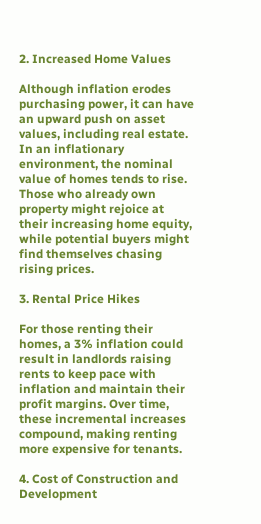2. Increased Home Values

Although inflation erodes purchasing power, it can have an upward push on asset values, including real estate. In an inflationary environment, the nominal value of homes tends to rise. Those who already own property might rejoice at their increasing home equity, while potential buyers might find themselves chasing rising prices.

3. Rental Price Hikes

For those renting their homes, a 3% inflation could result in landlords raising rents to keep pace with inflation and maintain their profit margins. Over time, these incremental increases compound, making renting more expensive for tenants.

4. Cost of Construction and Development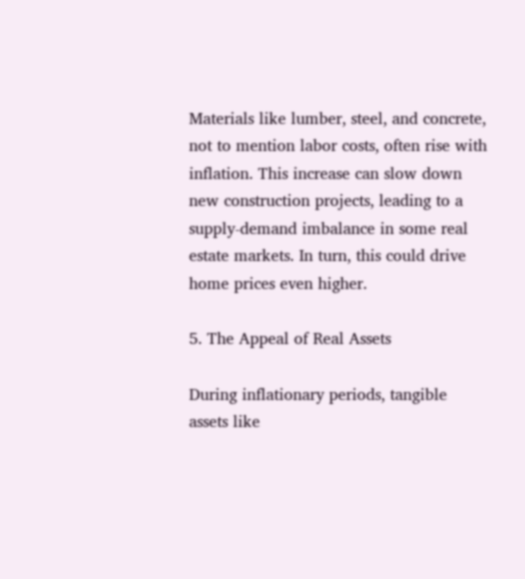Materials like lumber, steel, and concrete, not to mention labor costs, often rise with inflation. This increase can slow down new construction projects, leading to a supply-demand imbalance in some real estate markets. In turn, this could drive home prices even higher.

5. The Appeal of Real Assets

During inflationary periods, tangible assets like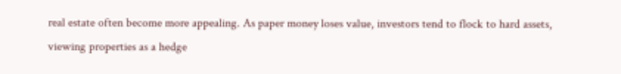real estate often become more appealing. As paper money loses value, investors tend to flock to hard assets, viewing properties as a hedge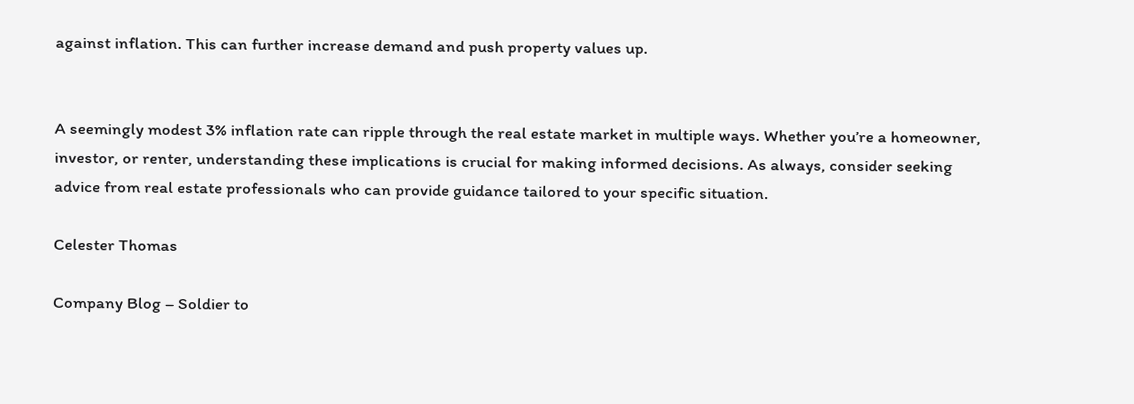against inflation. This can further increase demand and push property values up.


A seemingly modest 3% inflation rate can ripple through the real estate market in multiple ways. Whether you’re a homeowner, investor, or renter, understanding these implications is crucial for making informed decisions. As always, consider seeking advice from real estate professionals who can provide guidance tailored to your specific situation.

Celester Thomas

Company Blog – Soldier to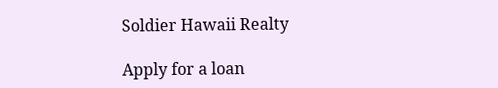Soldier Hawaii Realty

Apply for a loan